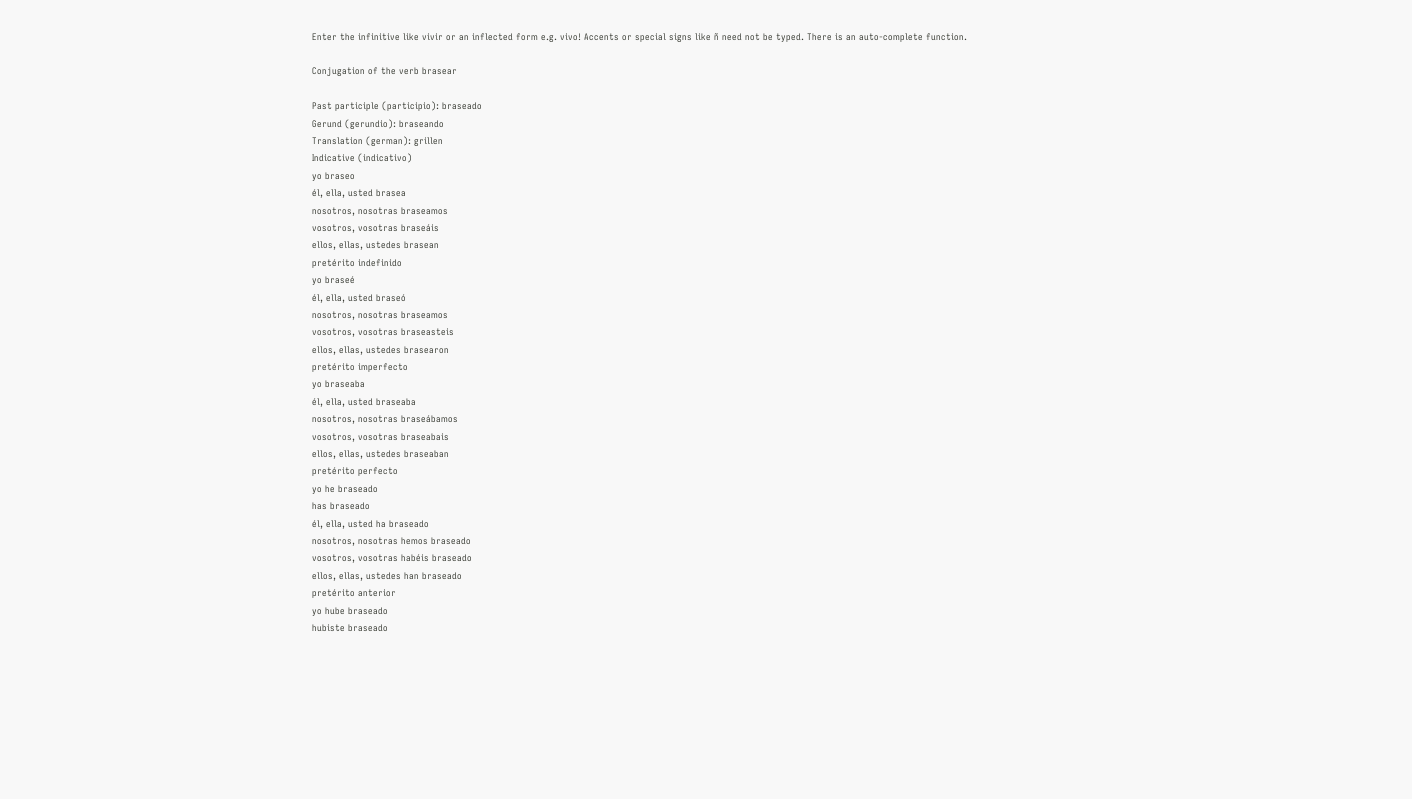Enter the infinitive like vivir or an inflected form e.g. vivo! Accents or special signs like ñ need not be typed. There is an auto-complete function.

Conjugation of the verb brasear

Past participle (participio): braseado
Gerund (gerundio): braseando
Translation (german): grillen
Indicative (indicativo)
yo braseo
él, ella, usted brasea
nosotros, nosotras braseamos
vosotros, vosotras braseáis
ellos, ellas, ustedes brasean
pretérito indefinido
yo braseé
él, ella, usted braseó
nosotros, nosotras braseamos
vosotros, vosotras braseasteis
ellos, ellas, ustedes brasearon
pretérito imperfecto
yo braseaba
él, ella, usted braseaba
nosotros, nosotras braseábamos
vosotros, vosotras braseabais
ellos, ellas, ustedes braseaban
pretérito perfecto
yo he braseado
has braseado
él, ella, usted ha braseado
nosotros, nosotras hemos braseado
vosotros, vosotras habéis braseado
ellos, ellas, ustedes han braseado
pretérito anterior
yo hube braseado
hubiste braseado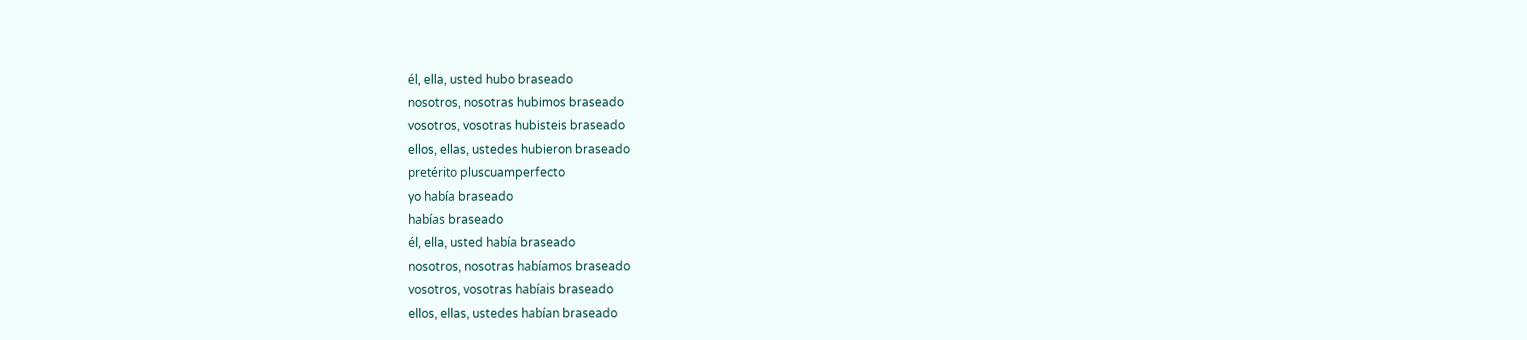él, ella, usted hubo braseado
nosotros, nosotras hubimos braseado
vosotros, vosotras hubisteis braseado
ellos, ellas, ustedes hubieron braseado
pretérito pluscuamperfecto
yo había braseado
habías braseado
él, ella, usted había braseado
nosotros, nosotras habíamos braseado
vosotros, vosotras habíais braseado
ellos, ellas, ustedes habían braseado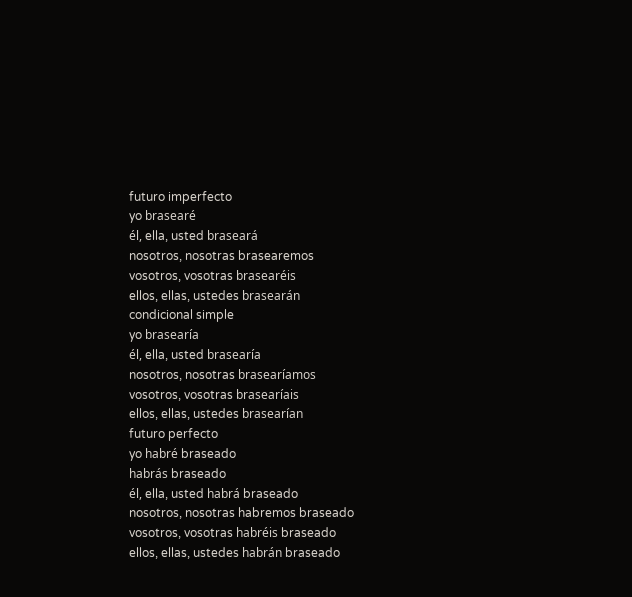futuro imperfecto
yo brasearé
él, ella, usted braseará
nosotros, nosotras brasearemos
vosotros, vosotras brasearéis
ellos, ellas, ustedes brasearán
condicional simple
yo brasearía
él, ella, usted brasearía
nosotros, nosotras brasearíamos
vosotros, vosotras brasearíais
ellos, ellas, ustedes brasearían
futuro perfecto
yo habré braseado
habrás braseado
él, ella, usted habrá braseado
nosotros, nosotras habremos braseado
vosotros, vosotras habréis braseado
ellos, ellas, ustedes habrán braseado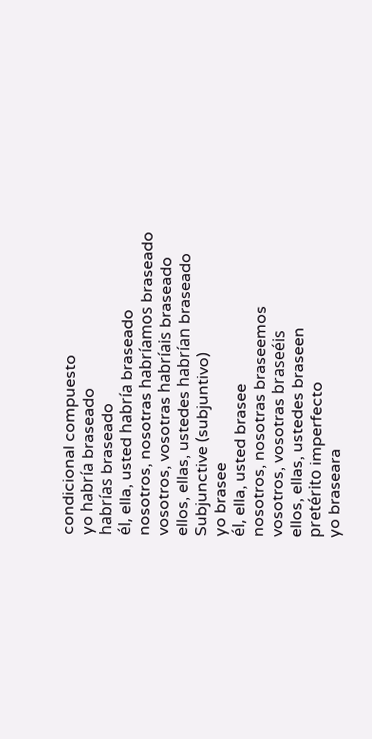condicional compuesto
yo habría braseado
habrías braseado
él, ella, usted habría braseado
nosotros, nosotras habríamos braseado
vosotros, vosotras habríais braseado
ellos, ellas, ustedes habrían braseado
Subjunctive (subjuntivo)
yo brasee
él, ella, usted brasee
nosotros, nosotras braseemos
vosotros, vosotras braseéis
ellos, ellas, ustedes braseen
pretérito imperfecto
yo braseara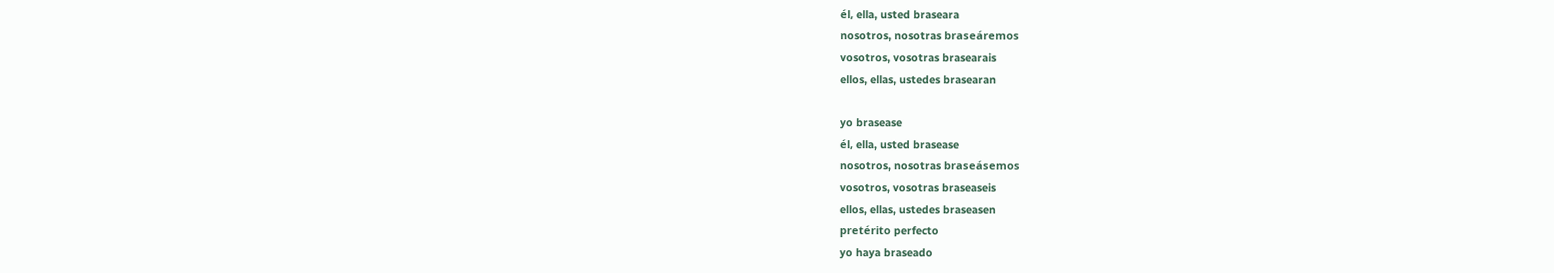él, ella, usted braseara
nosotros, nosotras braseáremos
vosotros, vosotras brasearais
ellos, ellas, ustedes brasearan

yo brasease
él, ella, usted brasease
nosotros, nosotras braseásemos
vosotros, vosotras braseaseis
ellos, ellas, ustedes braseasen
pretérito perfecto
yo haya braseado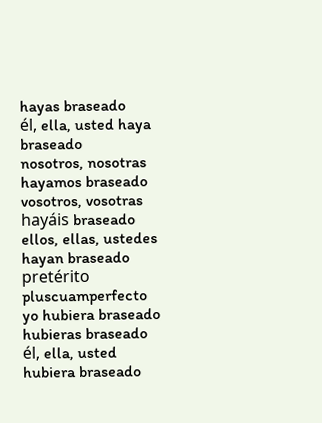hayas braseado
él, ella, usted haya braseado
nosotros, nosotras hayamos braseado
vosotros, vosotras hayáis braseado
ellos, ellas, ustedes hayan braseado
pretérito pluscuamperfecto
yo hubiera braseado
hubieras braseado
él, ella, usted hubiera braseado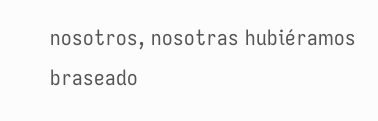nosotros, nosotras hubiéramos braseado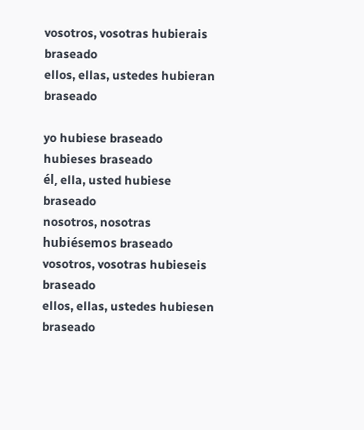vosotros, vosotras hubierais braseado
ellos, ellas, ustedes hubieran braseado

yo hubiese braseado
hubieses braseado
él, ella, usted hubiese braseado
nosotros, nosotras hubiésemos braseado
vosotros, vosotras hubieseis braseado
ellos, ellas, ustedes hubiesen braseado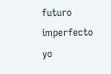futuro imperfecto
yo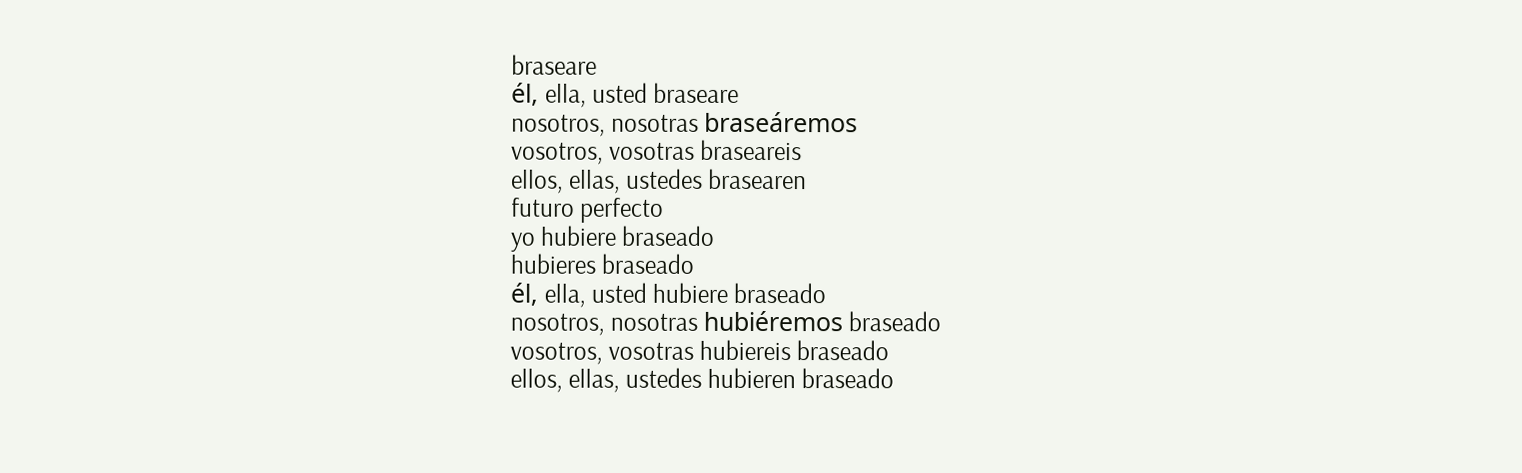braseare
él, ella, usted braseare
nosotros, nosotras braseáremos
vosotros, vosotras braseareis
ellos, ellas, ustedes brasearen
futuro perfecto
yo hubiere braseado
hubieres braseado
él, ella, usted hubiere braseado
nosotros, nosotras hubiéremos braseado
vosotros, vosotras hubiereis braseado
ellos, ellas, ustedes hubieren braseado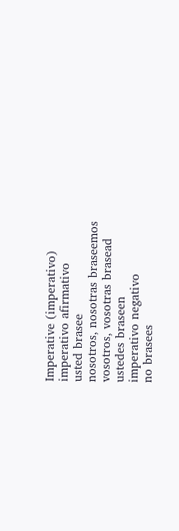Imperative (imperativo)
imperativo afirmativo
usted brasee
nosotros, nosotras braseemos
vosotros, vosotras brasead
ustedes braseen
imperativo negativo
no brasees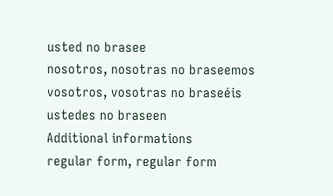usted no brasee
nosotros, nosotras no braseemos
vosotros, vosotras no braseéis
ustedes no braseen
Additional informations
regular form, regular form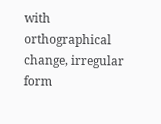with orthographical change, irregular form